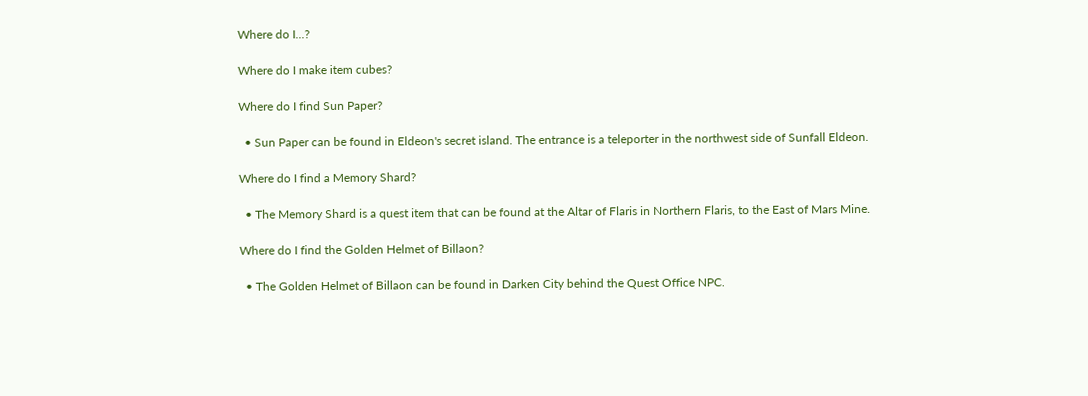Where do I...?

Where do I make item cubes?

Where do I find Sun Paper?

  • Sun Paper can be found in Eldeon's secret island. The entrance is a teleporter in the northwest side of Sunfall Eldeon.

Where do I find a Memory Shard?

  • The Memory Shard is a quest item that can be found at the Altar of Flaris in Northern Flaris, to the East of Mars Mine.

Where do I find the Golden Helmet of Billaon?

  • The Golden Helmet of Billaon can be found in Darken City behind the Quest Office NPC.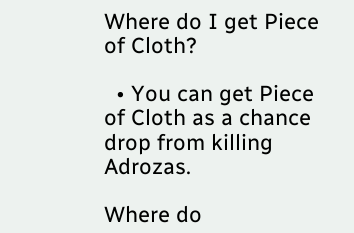Where do I get Piece of Cloth?

  • You can get Piece of Cloth as a chance drop from killing Adrozas.

Where do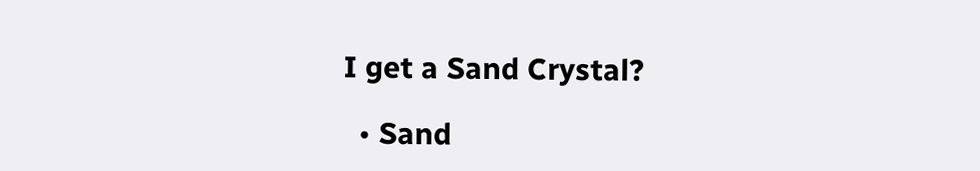I get a Sand Crystal?

  • Sand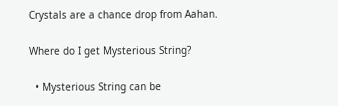Crystals are a chance drop from Aahan.

Where do I get Mysterious String?

  • Mysterious String can be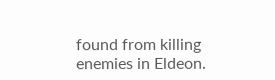found from killing enemies in Eldeon.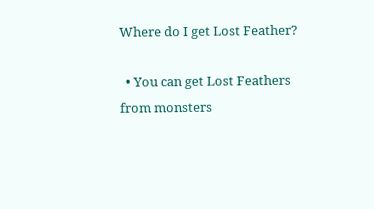Where do I get Lost Feather?

  • You can get Lost Feathers from monsters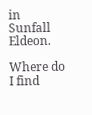in Sunfall Eldeon.

Where do I find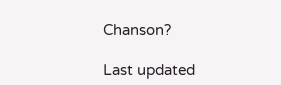Chanson?

Last updated